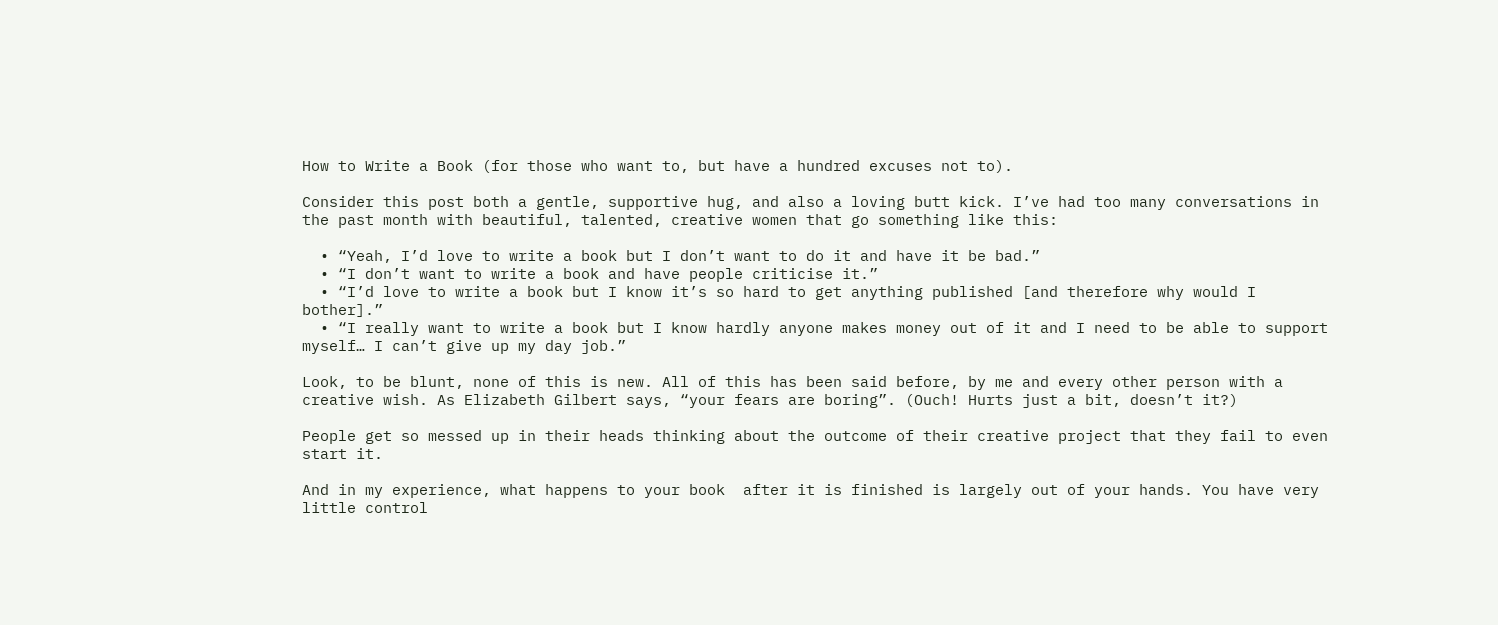How to Write a Book (for those who want to, but have a hundred excuses not to).

Consider this post both a gentle, supportive hug, and also a loving butt kick. I’ve had too many conversations in the past month with beautiful, talented, creative women that go something like this:

  • “Yeah, I’d love to write a book but I don’t want to do it and have it be bad.”
  • “I don’t want to write a book and have people criticise it.”
  • “I’d love to write a book but I know it’s so hard to get anything published [and therefore why would I bother].”
  • “I really want to write a book but I know hardly anyone makes money out of it and I need to be able to support myself… I can’t give up my day job.”

Look, to be blunt, none of this is new. All of this has been said before, by me and every other person with a creative wish. As Elizabeth Gilbert says, “your fears are boring”. (Ouch! Hurts just a bit, doesn’t it?)

People get so messed up in their heads thinking about the outcome of their creative project that they fail to even start it.

And in my experience, what happens to your book  after it is finished is largely out of your hands. You have very little control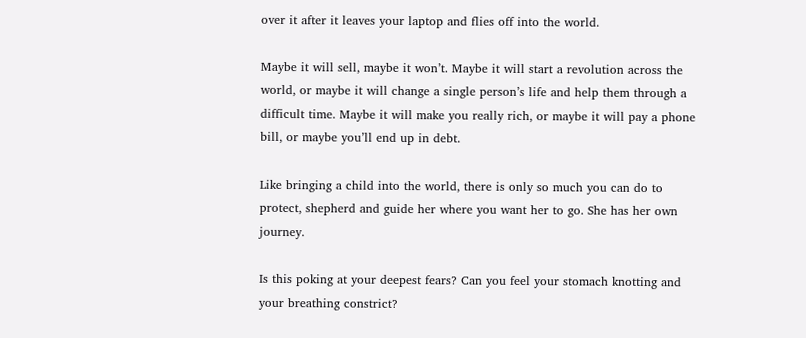over it after it leaves your laptop and flies off into the world.

Maybe it will sell, maybe it won’t. Maybe it will start a revolution across the world, or maybe it will change a single person’s life and help them through a difficult time. Maybe it will make you really rich, or maybe it will pay a phone bill, or maybe you’ll end up in debt.

Like bringing a child into the world, there is only so much you can do to protect, shepherd and guide her where you want her to go. She has her own journey.

Is this poking at your deepest fears? Can you feel your stomach knotting and your breathing constrict?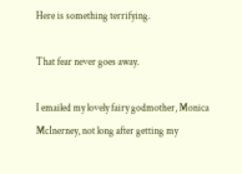Here is something terrifying.

That fear never goes away.

I emailed my lovely fairy godmother, Monica McInerney, not long after getting my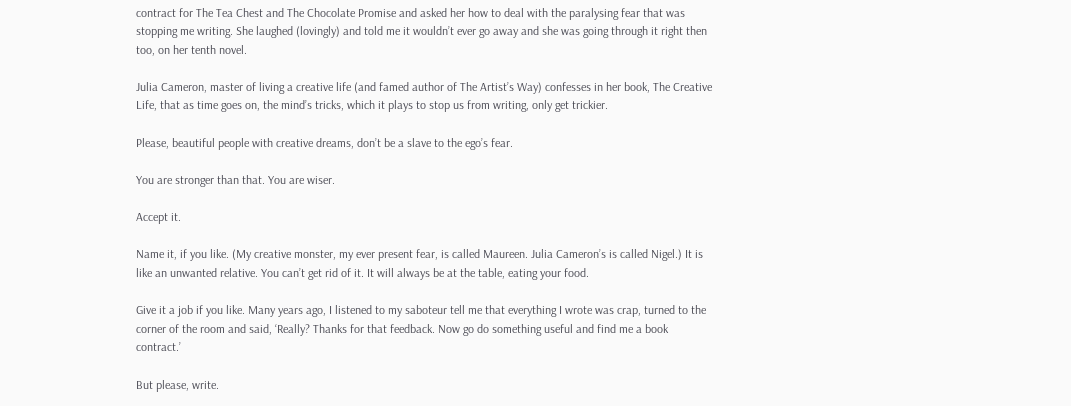contract for The Tea Chest and The Chocolate Promise and asked her how to deal with the paralysing fear that was stopping me writing. She laughed (lovingly) and told me it wouldn’t ever go away and she was going through it right then too, on her tenth novel.

Julia Cameron, master of living a creative life (and famed author of The Artist’s Way) confesses in her book, The Creative Life, that as time goes on, the mind’s tricks, which it plays to stop us from writing, only get trickier.

Please, beautiful people with creative dreams, don’t be a slave to the ego’s fear.

You are stronger than that. You are wiser.

Accept it.

Name it, if you like. (My creative monster, my ever present fear, is called Maureen. Julia Cameron’s is called Nigel.) It is like an unwanted relative. You can’t get rid of it. It will always be at the table, eating your food.

Give it a job if you like. Many years ago, I listened to my saboteur tell me that everything I wrote was crap, turned to the corner of the room and said, ‘Really? Thanks for that feedback. Now go do something useful and find me a book contract.’

But please, write.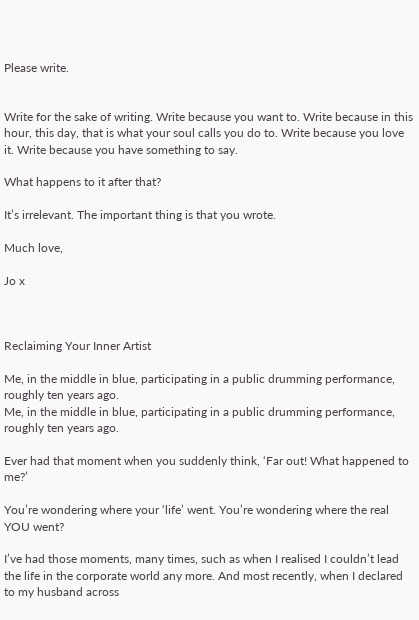Please write.


Write for the sake of writing. Write because you want to. Write because in this hour, this day, that is what your soul calls you do to. Write because you love it. Write because you have something to say.

What happens to it after that?

It’s irrelevant. The important thing is that you wrote.

Much love,

Jo x



Reclaiming Your Inner Artist

Me, in the middle in blue, participating in a public drumming performance, roughly ten years ago.
Me, in the middle in blue, participating in a public drumming performance, roughly ten years ago.

Ever had that moment when you suddenly think, ‘Far out! What happened to me?’

You’re wondering where your ‘life’ went. You’re wondering where the real YOU went?

I’ve had those moments, many times, such as when I realised I couldn’t lead the life in the corporate world any more. And most recently, when I declared to my husband across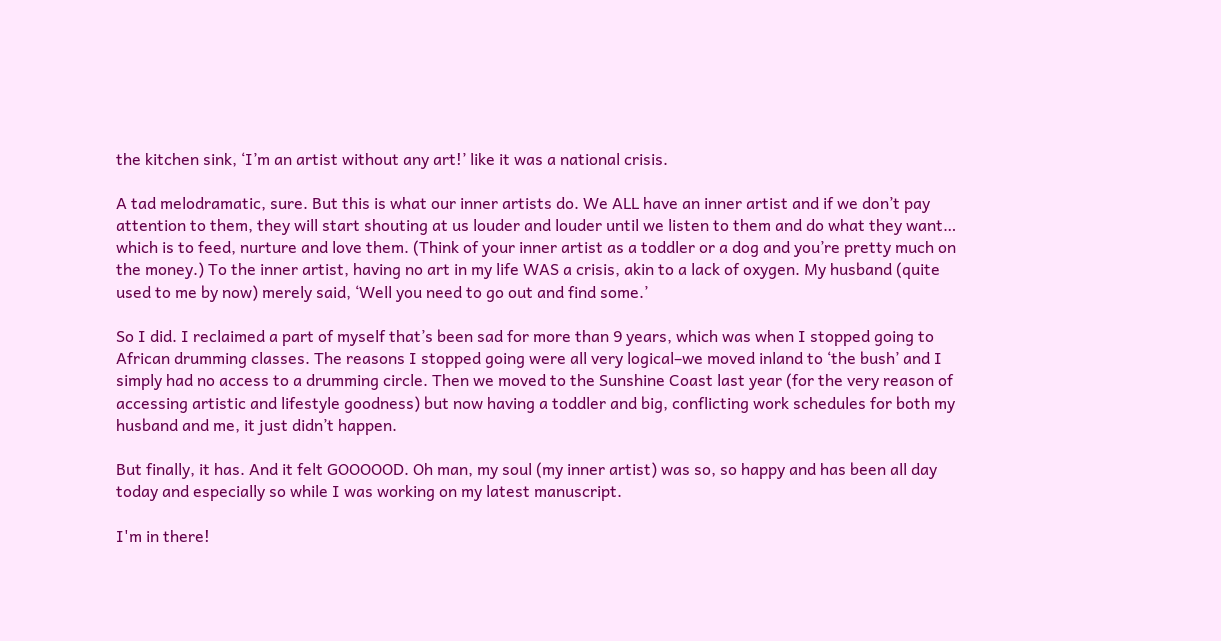the kitchen sink, ‘I’m an artist without any art!’ like it was a national crisis.

A tad melodramatic, sure. But this is what our inner artists do. We ALL have an inner artist and if we don’t pay attention to them, they will start shouting at us louder and louder until we listen to them and do what they want… which is to feed, nurture and love them. (Think of your inner artist as a toddler or a dog and you’re pretty much on the money.) To the inner artist, having no art in my life WAS a crisis, akin to a lack of oxygen. My husband (quite used to me by now) merely said, ‘Well you need to go out and find some.’

So I did. I reclaimed a part of myself that’s been sad for more than 9 years, which was when I stopped going to African drumming classes. The reasons I stopped going were all very logical–we moved inland to ‘the bush’ and I simply had no access to a drumming circle. Then we moved to the Sunshine Coast last year (for the very reason of accessing artistic and lifestyle goodness) but now having a toddler and big, conflicting work schedules for both my husband and me, it just didn’t happen.

But finally, it has. And it felt GOOOOOD. Oh man, my soul (my inner artist) was so, so happy and has been all day today and especially so while I was working on my latest manuscript.

I'm in there!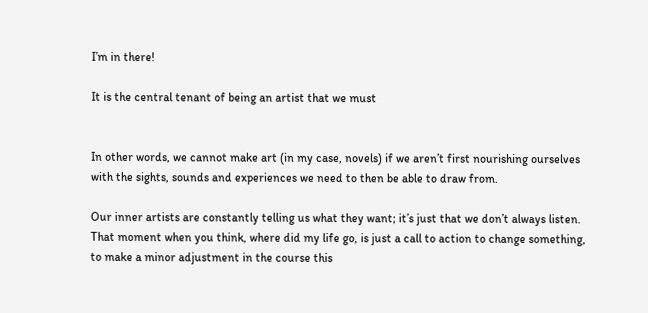I’m in there!

It is the central tenant of being an artist that we must


In other words, we cannot make art (in my case, novels) if we aren’t first nourishing ourselves with the sights, sounds and experiences we need to then be able to draw from.

Our inner artists are constantly telling us what they want; it’s just that we don’t always listen. That moment when you think, where did my life go, is just a call to action to change something, to make a minor adjustment in the course this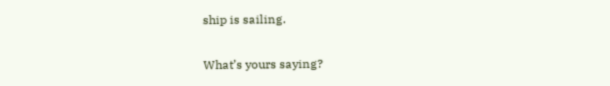ship is sailing.

What’s yours saying?